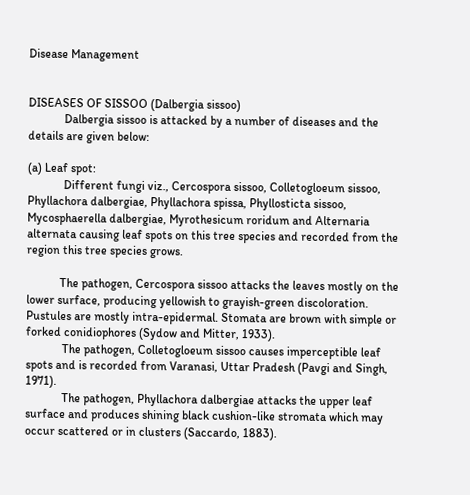Disease Management


DISEASES OF SISSOO (Dalbergia sissoo)
            Dalbergia sissoo is attacked by a number of diseases and the details are given below:

(a) Leaf spot:
            Different fungi viz., Cercospora sissoo, Colletogloeum sissoo, Phyllachora dalbergiae, Phyllachora spissa, Phyllosticta sissoo, Mycosphaerella dalbergiae, Myrothesicum roridum and Alternaria alternata causing leaf spots on this tree species and recorded from the region this tree species grows.

           The pathogen, Cercospora sissoo attacks the leaves mostly on the lower surface, producing yellowish to grayish-green discoloration. Pustules are mostly intra-epidermal. Stomata are brown with simple or forked conidiophores (Sydow and Mitter, 1933).
            The pathogen, Colletogloeum sissoo causes imperceptible leaf spots and is recorded from Varanasi, Uttar Pradesh (Pavgi and Singh, 1971).
            The pathogen, Phyllachora dalbergiae attacks the upper leaf surface and produces shining black cushion-like stromata which may occur scattered or in clusters (Saccardo, 1883).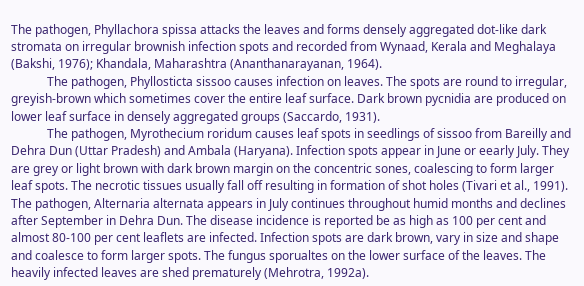The pathogen, Phyllachora spissa attacks the leaves and forms densely aggregated dot-like dark stromata on irregular brownish infection spots and recorded from Wynaad, Kerala and Meghalaya (Bakshi, 1976); Khandala, Maharashtra (Ananthanarayanan, 1964).
            The pathogen, Phyllosticta sissoo causes infection on leaves. The spots are round to irregular, greyish-brown which sometimes cover the entire leaf surface. Dark brown pycnidia are produced on lower leaf surface in densely aggregated groups (Saccardo, 1931).
            The pathogen, Myrothecium roridum causes leaf spots in seedlings of sissoo from Bareilly and Dehra Dun (Uttar Pradesh) and Ambala (Haryana). Infection spots appear in June or eearly July. They are grey or light brown with dark brown margin on the concentric sones, coalescing to form larger leaf spots. The necrotic tissues usually fall off resulting in formation of shot holes (Tivari et al., 1991). The pathogen, Alternaria alternata appears in July continues throughout humid months and declines after September in Dehra Dun. The disease incidence is reported be as high as 100 per cent and almost 80-100 per cent leaflets are infected. Infection spots are dark brown, vary in size and shape and coalesce to form larger spots. The fungus sporualtes on the lower surface of the leaves. The heavily infected leaves are shed prematurely (Mehrotra, 1992a).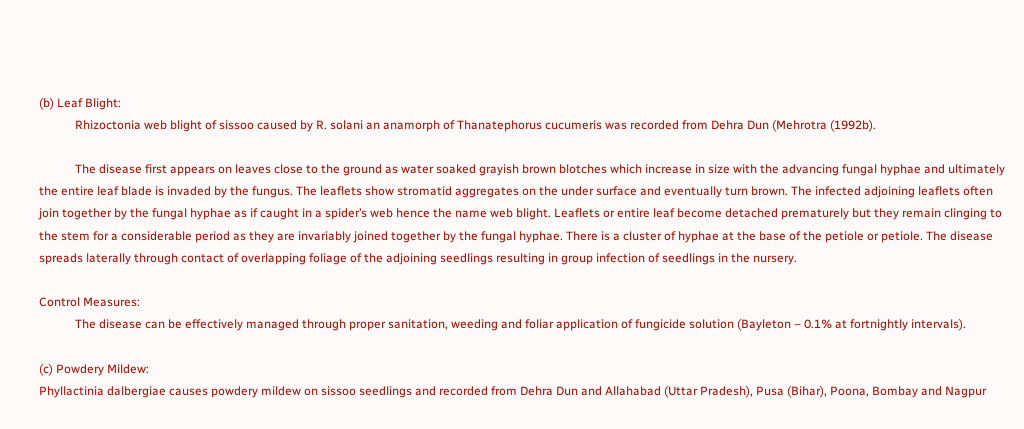(b) Leaf Blight:
            Rhizoctonia web blight of sissoo caused by R. solani an anamorph of Thanatephorus cucumeris was recorded from Dehra Dun (Mehrotra (1992b).

            The disease first appears on leaves close to the ground as water soaked grayish brown blotches which increase in size with the advancing fungal hyphae and ultimately the entire leaf blade is invaded by the fungus. The leaflets show stromatid aggregates on the under surface and eventually turn brown. The infected adjoining leaflets often join together by the fungal hyphae as if caught in a spider’s web hence the name web blight. Leaflets or entire leaf become detached prematurely but they remain clinging to the stem for a considerable period as they are invariably joined together by the fungal hyphae. There is a cluster of hyphae at the base of the petiole or petiole. The disease spreads laterally through contact of overlapping foliage of the adjoining seedlings resulting in group infection of seedlings in the nursery.

Control Measures:
            The disease can be effectively managed through proper sanitation, weeding and foliar application of fungicide solution (Bayleton – 0.1% at fortnightly intervals).

(c) Powdery Mildew:
Phyllactinia dalbergiae causes powdery mildew on sissoo seedlings and recorded from Dehra Dun and Allahabad (Uttar Pradesh), Pusa (Bihar), Poona, Bombay and Nagpur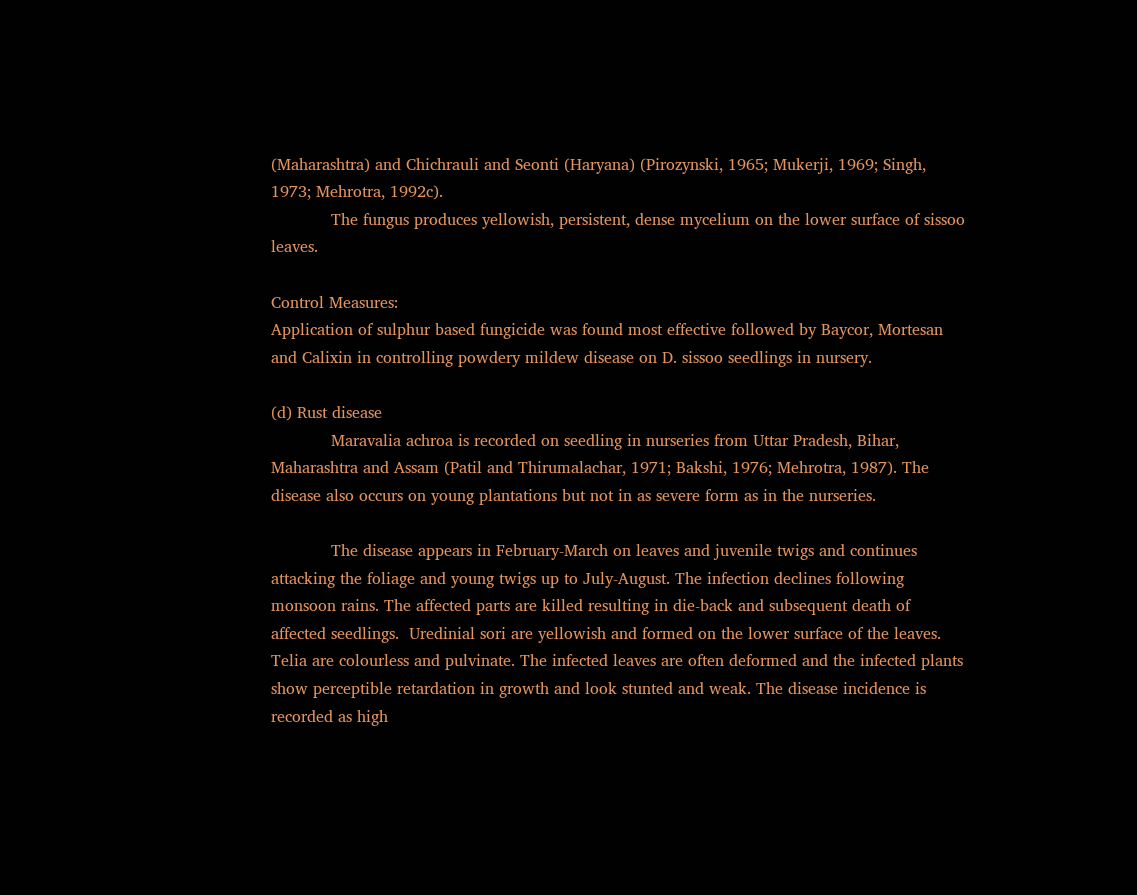(Maharashtra) and Chichrauli and Seonti (Haryana) (Pirozynski, 1965; Mukerji, 1969; Singh, 1973; Mehrotra, 1992c).
            The fungus produces yellowish, persistent, dense mycelium on the lower surface of sissoo leaves.

Control Measures:
Application of sulphur based fungicide was found most effective followed by Baycor, Mortesan and Calixin in controlling powdery mildew disease on D. sissoo seedlings in nursery.

(d) Rust disease
            Maravalia achroa is recorded on seedling in nurseries from Uttar Pradesh, Bihar, Maharashtra and Assam (Patil and Thirumalachar, 1971; Bakshi, 1976; Mehrotra, 1987). The disease also occurs on young plantations but not in as severe form as in the nurseries.

            The disease appears in February-March on leaves and juvenile twigs and continues attacking the foliage and young twigs up to July-August. The infection declines following monsoon rains. The affected parts are killed resulting in die-back and subsequent death of affected seedlings.  Uredinial sori are yellowish and formed on the lower surface of the leaves. Telia are colourless and pulvinate. The infected leaves are often deformed and the infected plants show perceptible retardation in growth and look stunted and weak. The disease incidence is recorded as high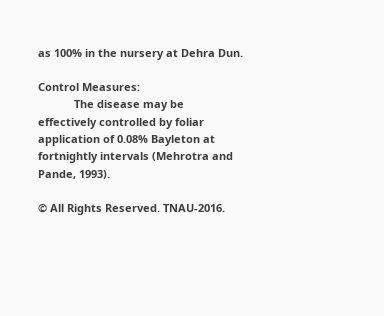as 100% in the nursery at Dehra Dun.

Control Measures:
            The disease may be effectively controlled by foliar application of 0.08% Bayleton at fortnightly intervals (Mehrotra and Pande, 1993).

© All Rights Reserved. TNAU-2016.